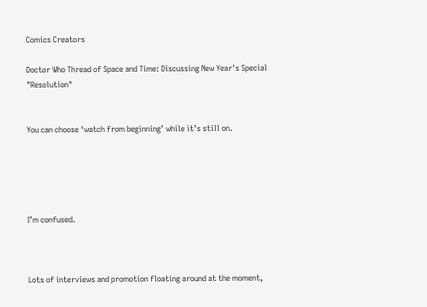Comics Creators

Doctor Who Thread of Space and Time: Discussing New Year's Special "Resolution"


You can choose ‘watch from beginning’ while it’s still on.





I’m confused.



Lots of interviews and promotion floating around at the moment,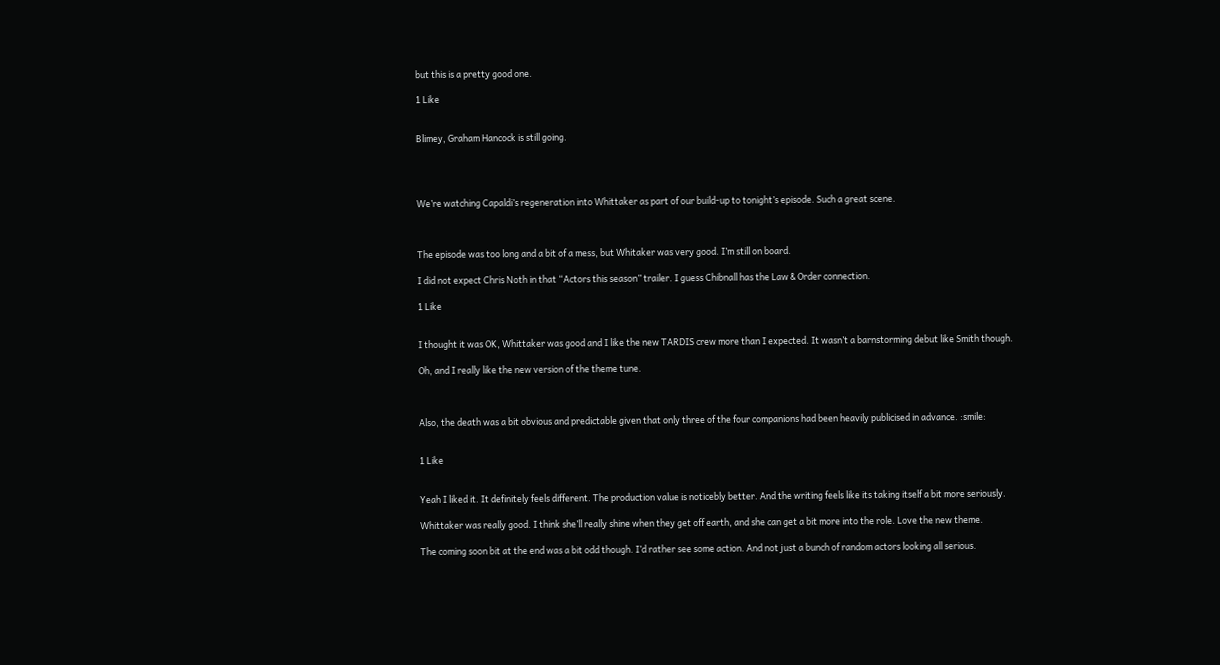but this is a pretty good one.

1 Like


Blimey, Graham Hancock is still going.




We’re watching Capaldi’s regeneration into Whittaker as part of our build-up to tonight’s episode. Such a great scene.



The episode was too long and a bit of a mess, but Whitaker was very good. I’m still on board.

I did not expect Chris Noth in that “Actors this season” trailer. I guess Chibnall has the Law & Order connection.

1 Like


I thought it was OK, Whittaker was good and I like the new TARDIS crew more than I expected. It wasn’t a barnstorming debut like Smith though.

Oh, and I really like the new version of the theme tune.



Also, the death was a bit obvious and predictable given that only three of the four companions had been heavily publicised in advance. :smile:


1 Like


Yeah I liked it. It definitely feels different. The production value is noticebly better. And the writing feels like its taking itself a bit more seriously.

Whittaker was really good. I think she’ll really shine when they get off earth, and she can get a bit more into the role. Love the new theme.

The coming soon bit at the end was a bit odd though. I’d rather see some action. And not just a bunch of random actors looking all serious.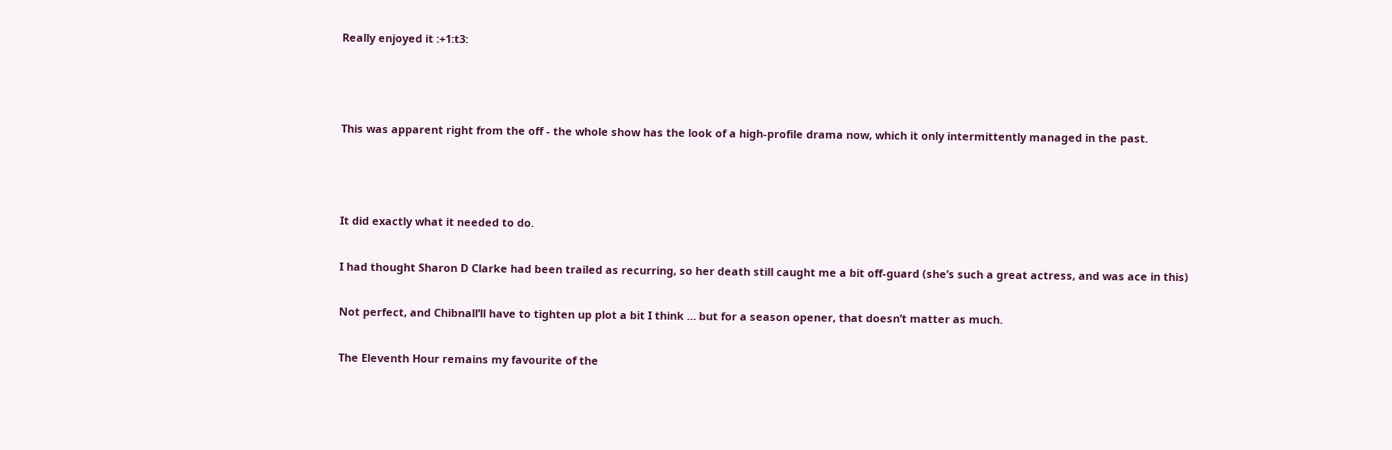Really enjoyed it :+1:t3:



This was apparent right from the off - the whole show has the look of a high-profile drama now, which it only intermittently managed in the past.



It did exactly what it needed to do.

I had thought Sharon D Clarke had been trailed as recurring, so her death still caught me a bit off-guard (she’s such a great actress, and was ace in this)

Not perfect, and Chibnall’ll have to tighten up plot a bit I think … but for a season opener, that doesn’t matter as much.

The Eleventh Hour remains my favourite of the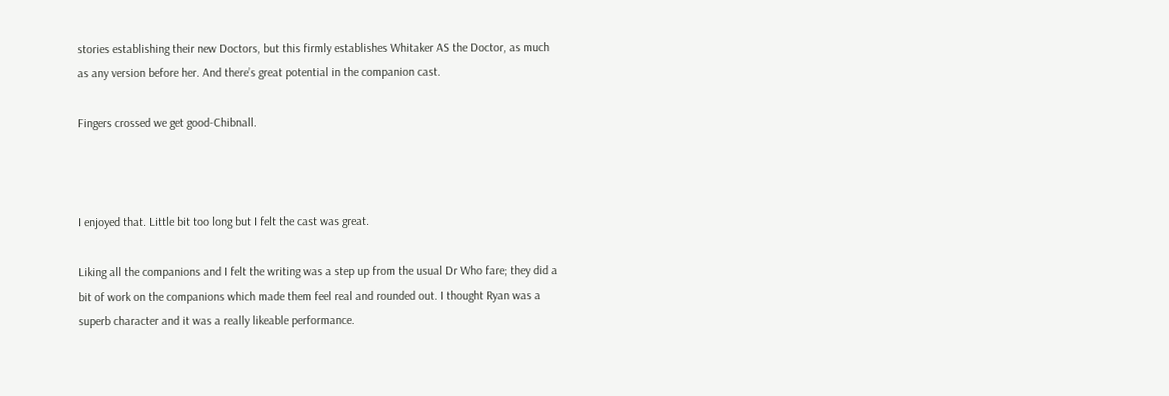stories establishing their new Doctors, but this firmly establishes Whitaker AS the Doctor, as much as any version before her. And there’s great potential in the companion cast.

Fingers crossed we get good-Chibnall.



I enjoyed that. Little bit too long but I felt the cast was great.

Liking all the companions and I felt the writing was a step up from the usual Dr Who fare; they did a bit of work on the companions which made them feel real and rounded out. I thought Ryan was a superb character and it was a really likeable performance.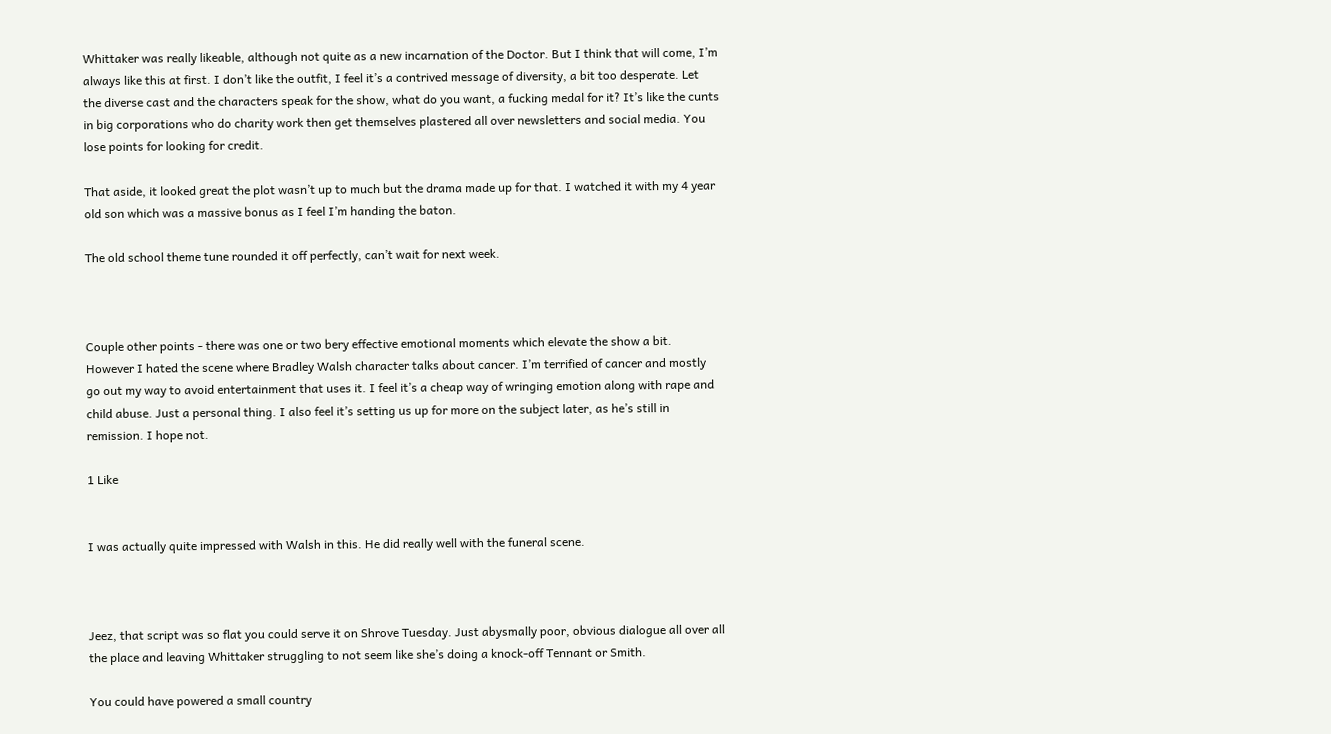Whittaker was really likeable, although not quite as a new incarnation of the Doctor. But I think that will come, I’m always like this at first. I don’t like the outfit, I feel it’s a contrived message of diversity, a bit too desperate. Let the diverse cast and the characters speak for the show, what do you want, a fucking medal for it? It’s like the cunts in big corporations who do charity work then get themselves plastered all over newsletters and social media. You lose points for looking for credit.

That aside, it looked great the plot wasn’t up to much but the drama made up for that. I watched it with my 4 year old son which was a massive bonus as I feel I’m handing the baton.

The old school theme tune rounded it off perfectly, can’t wait for next week.



Couple other points - there was one or two bery effective emotional moments which elevate the show a bit.
However I hated the scene where Bradley Walsh character talks about cancer. I’m terrified of cancer and mostly go out my way to avoid entertainment that uses it. I feel it’s a cheap way of wringing emotion along with rape and child abuse. Just a personal thing. I also feel it’s setting us up for more on the subject later, as he’s still in remission. I hope not.

1 Like


I was actually quite impressed with Walsh in this. He did really well with the funeral scene.



Jeez, that script was so flat you could serve it on Shrove Tuesday. Just abysmally poor, obvious dialogue all over all the place and leaving Whittaker struggling to not seem like she’s doing a knock-off Tennant or Smith.

You could have powered a small country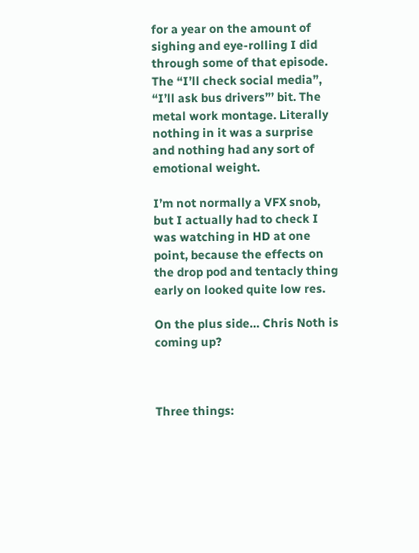for a year on the amount of sighing and eye-rolling I did through some of that episode. The “I’ll check social media”, “I’ll ask bus drivers”’ bit. The metal work montage. Literally nothing in it was a surprise and nothing had any sort of emotional weight.

I’m not normally a VFX snob, but I actually had to check I was watching in HD at one point, because the effects on the drop pod and tentacly thing early on looked quite low res.

On the plus side… Chris Noth is coming up?



Three things: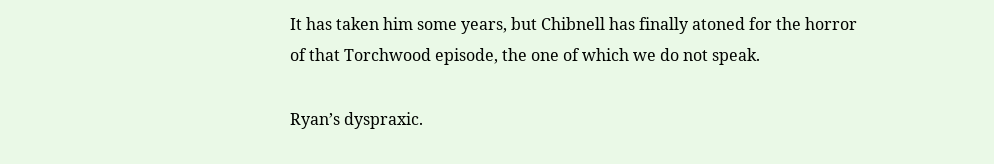It has taken him some years, but Chibnell has finally atoned for the horror of that Torchwood episode, the one of which we do not speak.

Ryan’s dyspraxic.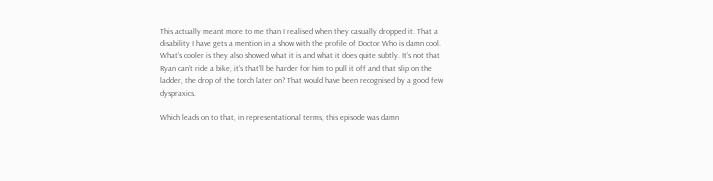This actually meant more to me than I realised when they casually dropped it. That a disability I have gets a mention in a show with the profile of Doctor Who is damn cool. What’s cooler is they also showed what it is and what it does quite subtly. It’s not that Ryan can’t ride a bike, it’s that’ll be harder for him to pull it off and that slip on the ladder, the drop of the torch later on? That would have been recognised by a good few dyspraxics.

Which leads on to that, in representational terms, this episode was damn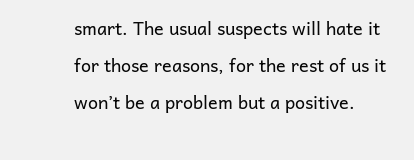smart. The usual suspects will hate it for those reasons, for the rest of us it won’t be a problem but a positive.